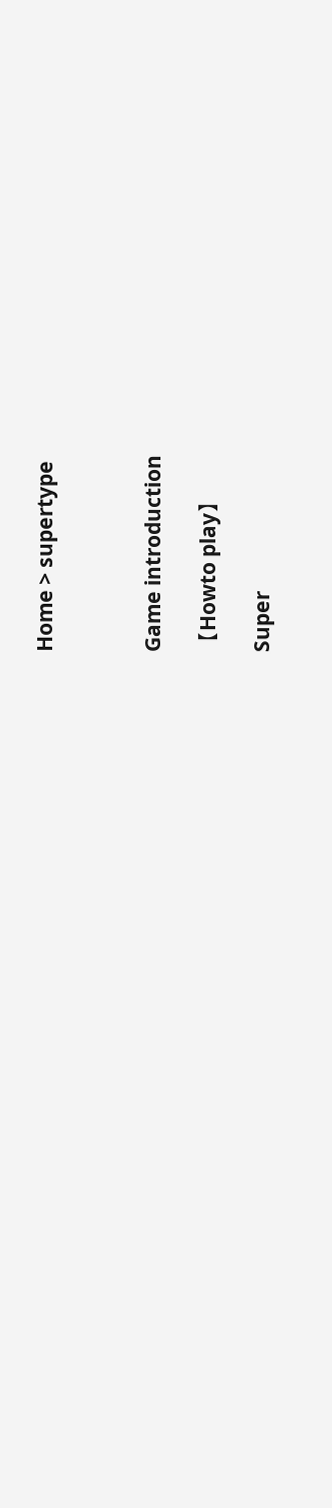Home > supertype



Game introduction

【Howto play】

Super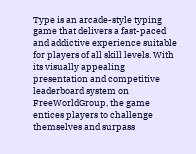Type is an arcade-style typing game that delivers a fast-paced and addictive experience suitable for players of all skill levels. With its visually appealing presentation and competitive leaderboard system on FreeWorldGroup, the game entices players to challenge themselves and surpass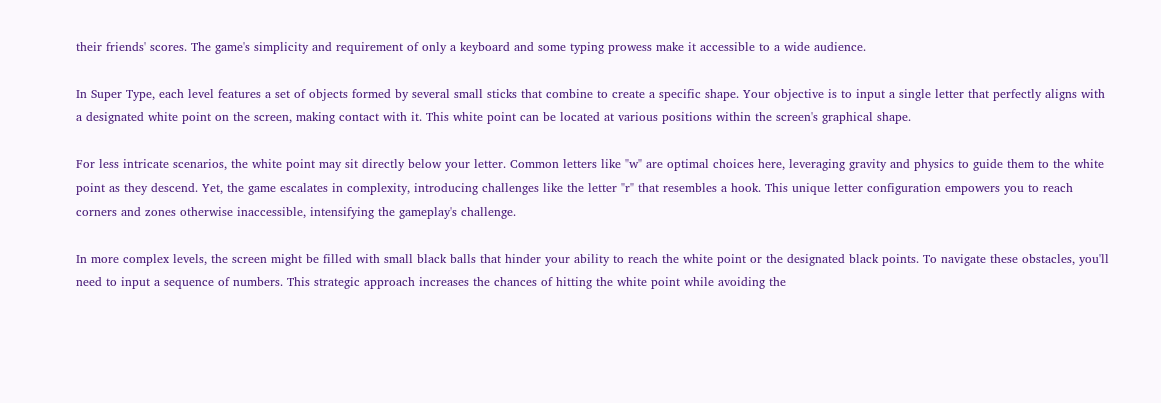their friends' scores. The game's simplicity and requirement of only a keyboard and some typing prowess make it accessible to a wide audience.

In Super Type, each level features a set of objects formed by several small sticks that combine to create a specific shape. Your objective is to input a single letter that perfectly aligns with a designated white point on the screen, making contact with it. This white point can be located at various positions within the screen's graphical shape.

For less intricate scenarios, the white point may sit directly below your letter. Common letters like "w" are optimal choices here, leveraging gravity and physics to guide them to the white point as they descend. Yet, the game escalates in complexity, introducing challenges like the letter "r" that resembles a hook. This unique letter configuration empowers you to reach corners and zones otherwise inaccessible, intensifying the gameplay's challenge.

In more complex levels, the screen might be filled with small black balls that hinder your ability to reach the white point or the designated black points. To navigate these obstacles, you'll need to input a sequence of numbers. This strategic approach increases the chances of hitting the white point while avoiding the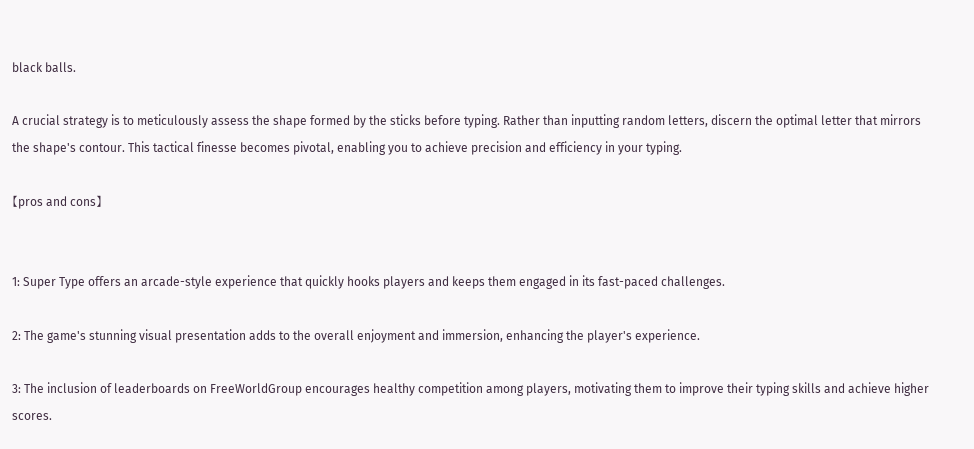black balls.

A crucial strategy is to meticulously assess the shape formed by the sticks before typing. Rather than inputting random letters, discern the optimal letter that mirrors the shape's contour. This tactical finesse becomes pivotal, enabling you to achieve precision and efficiency in your typing.

【pros and cons】


1: Super Type offers an arcade-style experience that quickly hooks players and keeps them engaged in its fast-paced challenges.

2: The game's stunning visual presentation adds to the overall enjoyment and immersion, enhancing the player's experience.

3: The inclusion of leaderboards on FreeWorldGroup encourages healthy competition among players, motivating them to improve their typing skills and achieve higher scores.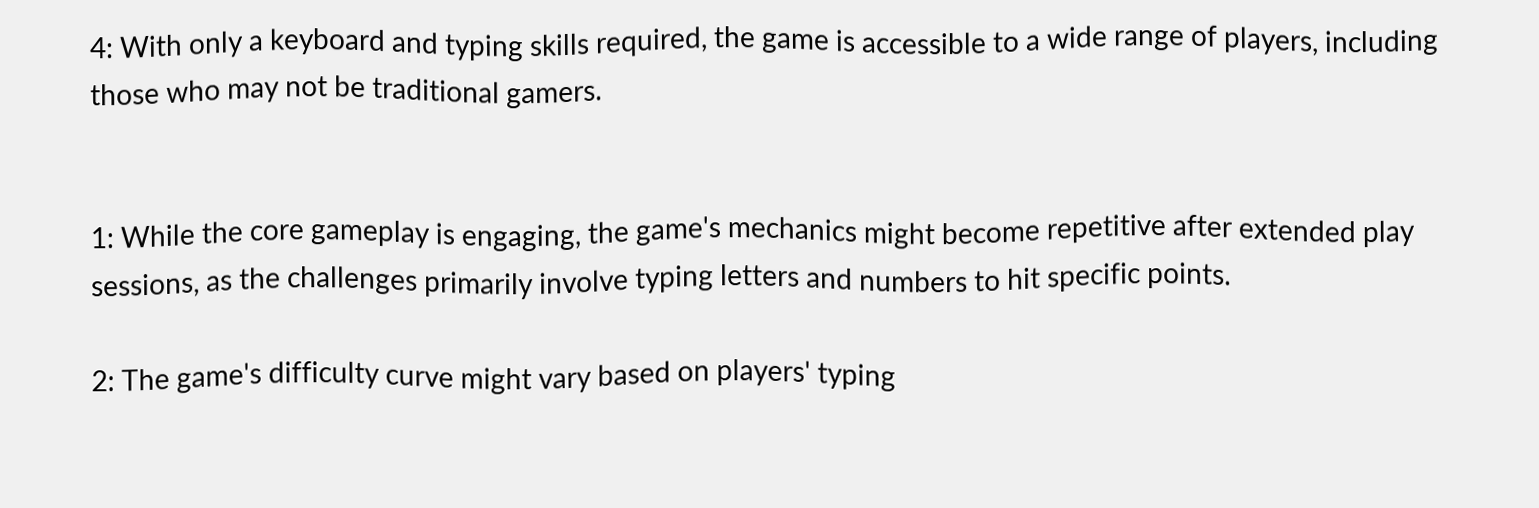4: With only a keyboard and typing skills required, the game is accessible to a wide range of players, including those who may not be traditional gamers.


1: While the core gameplay is engaging, the game's mechanics might become repetitive after extended play sessions, as the challenges primarily involve typing letters and numbers to hit specific points.

2: The game's difficulty curve might vary based on players' typing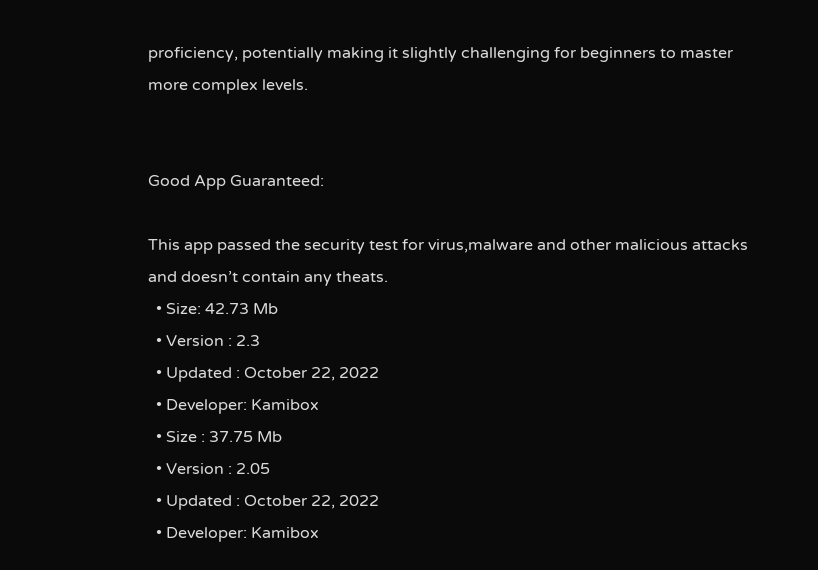proficiency, potentially making it slightly challenging for beginners to master more complex levels.


Good App Guaranteed:

This app passed the security test for virus,malware and other malicious attacks and doesn’t contain any theats.
  • Size: 42.73 Mb
  • Version : 2.3
  • Updated : October 22, 2022
  • Developer: Kamibox
  • Size : 37.75 Mb
  • Version : 2.05
  • Updated : October 22, 2022
  • Developer: Kamibox